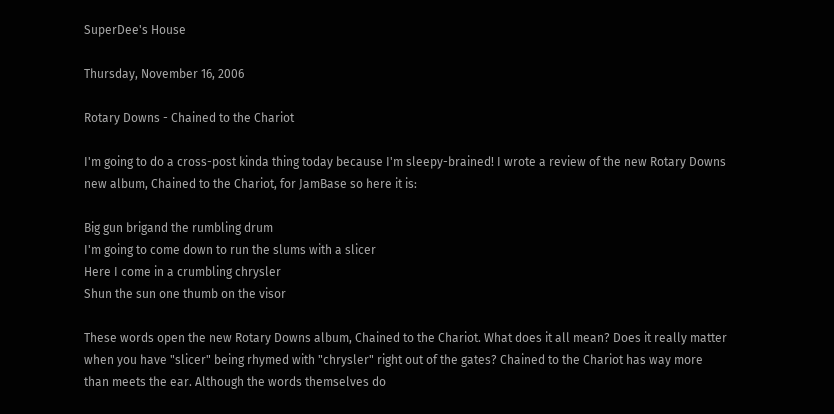SuperDee's House

Thursday, November 16, 2006

Rotary Downs - Chained to the Chariot

I'm going to do a cross-post kinda thing today because I'm sleepy-brained! I wrote a review of the new Rotary Downs new album, Chained to the Chariot, for JamBase so here it is:

Big gun brigand the rumbling drum
I'm going to come down to run the slums with a slicer
Here I come in a crumbling chrysler
Shun the sun one thumb on the visor

These words open the new Rotary Downs album, Chained to the Chariot. What does it all mean? Does it really matter when you have "slicer" being rhymed with "chrysler" right out of the gates? Chained to the Chariot has way more than meets the ear. Although the words themselves do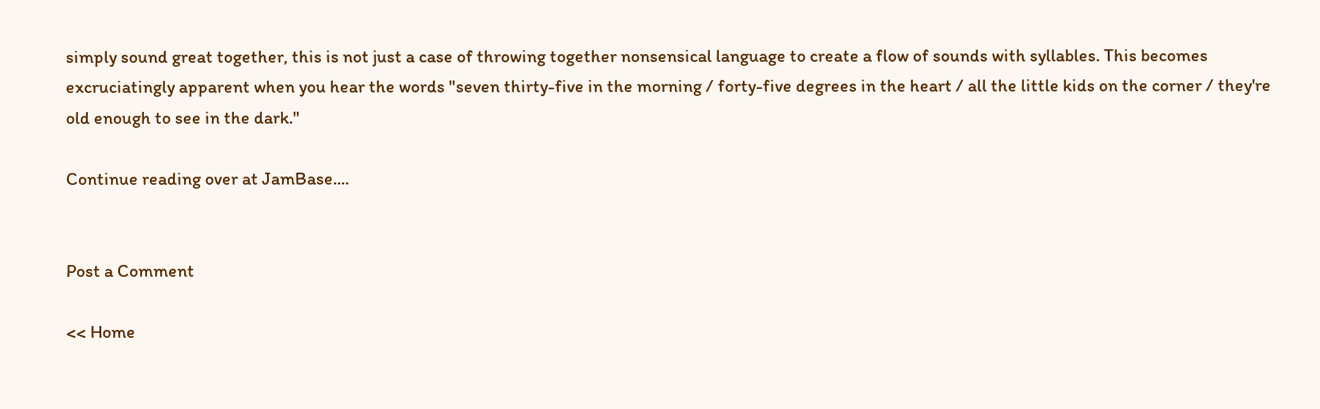simply sound great together, this is not just a case of throwing together nonsensical language to create a flow of sounds with syllables. This becomes excruciatingly apparent when you hear the words "seven thirty-five in the morning / forty-five degrees in the heart / all the little kids on the corner / they're old enough to see in the dark."

Continue reading over at JamBase....


Post a Comment

<< Home